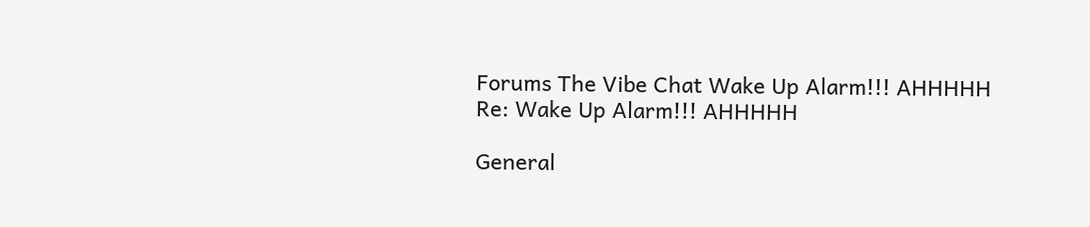Forums The Vibe Chat Wake Up Alarm!!! AHHHHH Re: Wake Up Alarm!!! AHHHHH

General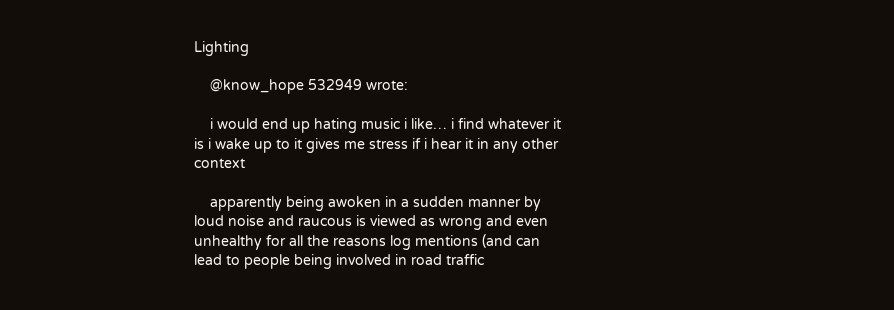Lighting

    @know_hope 532949 wrote:

    i would end up hating music i like… i find whatever it is i wake up to it gives me stress if i hear it in any other context

    apparently being awoken in a sudden manner by loud noise and raucous is viewed as wrong and even unhealthy for all the reasons log mentions (and can lead to people being involved in road traffic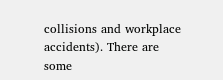collisions and workplace accidents). There are some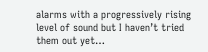alarms with a progressively rising level of sound but I haven’t tried them out yet…